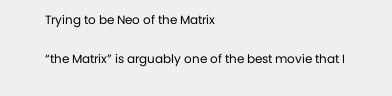Trying to be Neo of the Matrix

“the Matrix” is arguably one of the best movie that I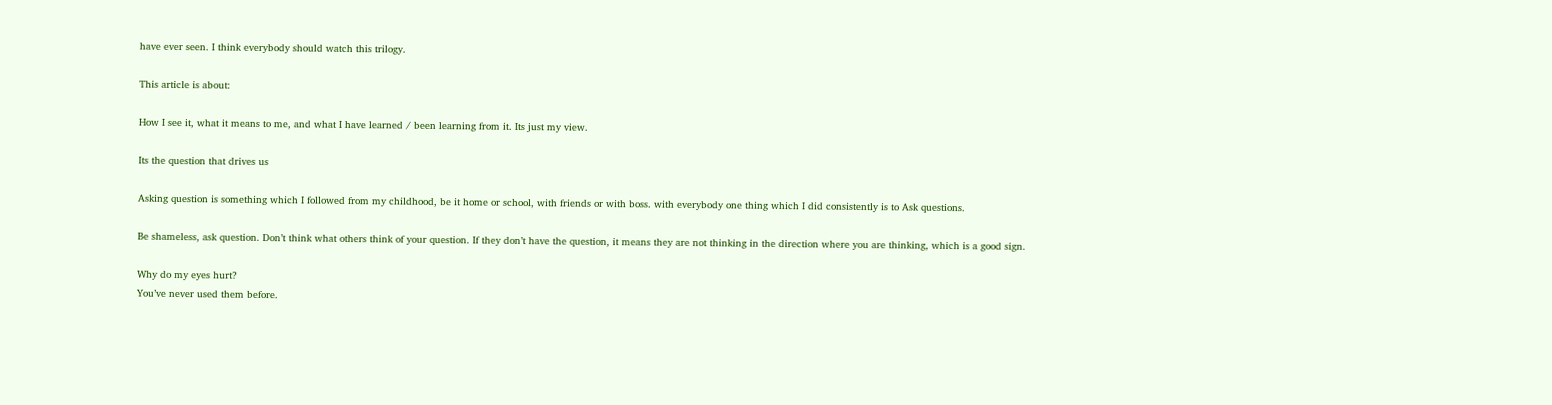have ever seen. I think everybody should watch this trilogy.

This article is about:

How I see it, what it means to me, and what I have learned / been learning from it. Its just my view.

Its the question that drives us

Asking question is something which I followed from my childhood, be it home or school, with friends or with boss. with everybody one thing which I did consistently is to Ask questions.

Be shameless, ask question. Don’t think what others think of your question. If they don’t have the question, it means they are not thinking in the direction where you are thinking, which is a good sign.

Why do my eyes hurt?
You’ve never used them before.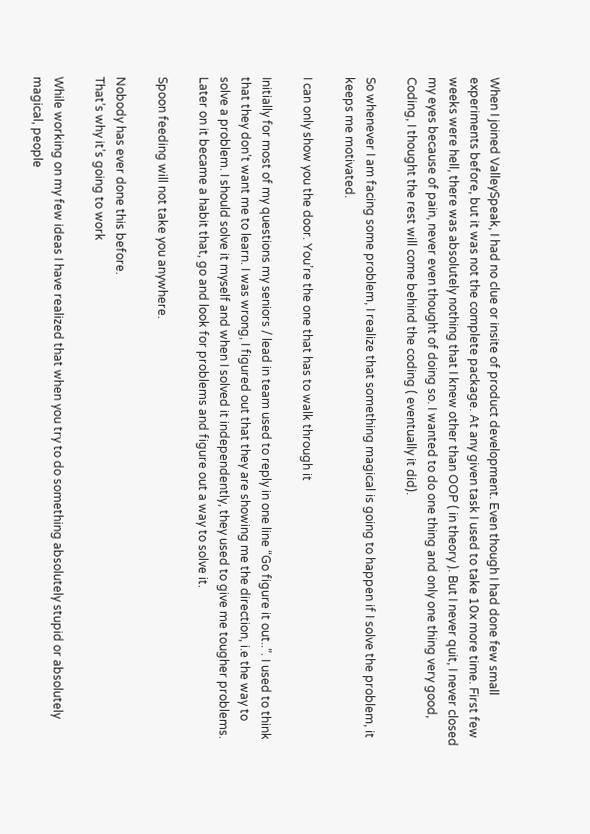When I joined ValleySpeak, I had no clue or insite of product development. Even though I had done few small experiments before, but it was not the complete package. At any given task I used to take 10x more time. First few weeks were hell, there was absolutely nothing that I knew other than OOP ( in theory ). But I never quit, I never closed my eyes because of pain, never even thought of doing so. I wanted to do one thing and only one thing very good, Coding, I thought the rest will come behind the coding ( eventually it did).

So whenever I am facing some problem, I realize that something magical is going to happen if I solve the problem, it keeps me motivated.

I can only show you the door. You’re the one that has to walk through it

Initially for most of my questions my seniors / lead in team used to reply in one line “Go figure it out..”. I used to think that they don’t want me to learn. I was wrong, I figured out that they are showing me the direction, i.e the way to solve a problem. I should solve it myself and when I solved it independently, they used to give me tougher problems. Later on it became a habit that, go and look for problems and figure out a way to solve it.

Spoon feeding will not take you anywhere.

Nobody has ever done this before.
That’s why it’s going to work

While working on my few ideas I have realized that when you try to do something absolutely stupid or absolutely magical, people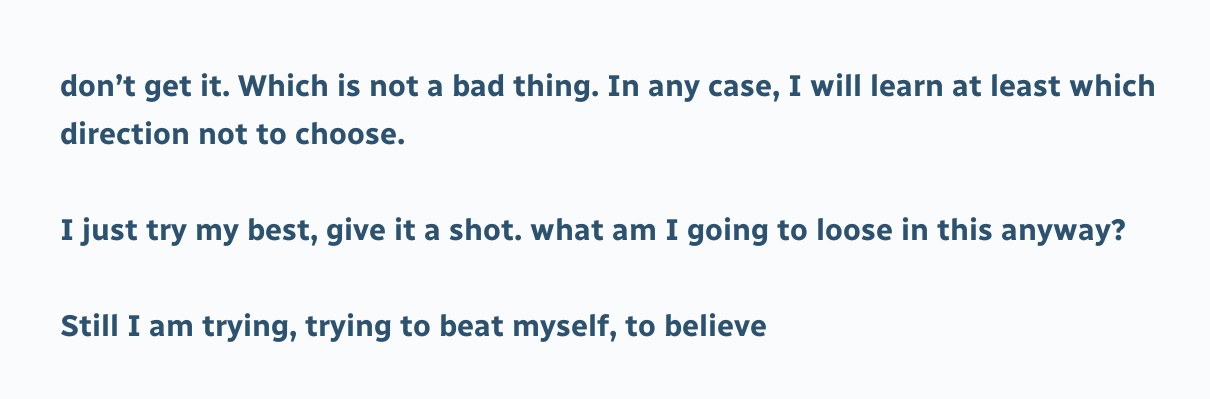don’t get it. Which is not a bad thing. In any case, I will learn at least which direction not to choose.

I just try my best, give it a shot. what am I going to loose in this anyway?

Still I am trying, trying to beat myself, to believe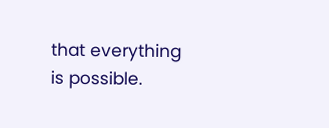that everything is possible.